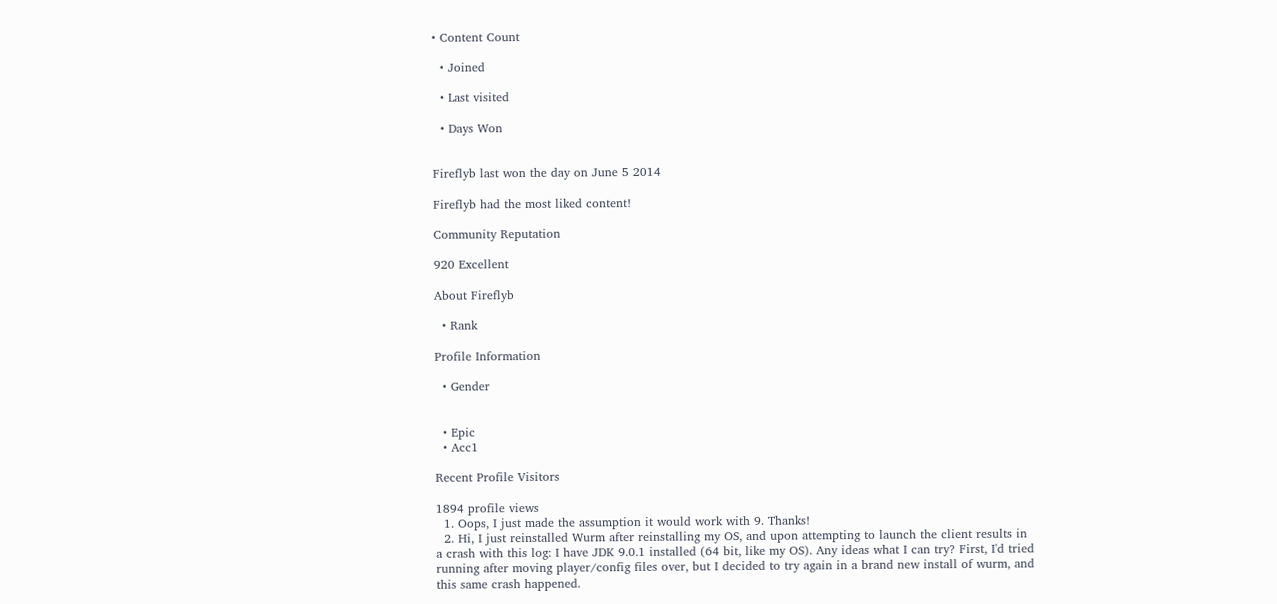• Content Count

  • Joined

  • Last visited

  • Days Won


Fireflyb last won the day on June 5 2014

Fireflyb had the most liked content!

Community Reputation

920 Excellent

About Fireflyb

  • Rank

Profile Information

  • Gender


  • Epic
  • Acc1

Recent Profile Visitors

1894 profile views
  1. Oops, I just made the assumption it would work with 9. Thanks!
  2. Hi, I just reinstalled Wurm after reinstalling my OS, and upon attempting to launch the client results in a crash with this log: I have JDK 9.0.1 installed (64 bit, like my OS). Any ideas what I can try? First, I'd tried running after moving player/config files over, but I decided to try again in a brand new install of wurm, and this same crash happened.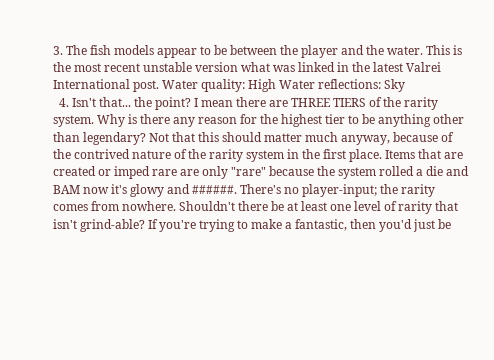3. The fish models appear to be between the player and the water. This is the most recent unstable version what was linked in the latest Valrei International post. Water quality: High Water reflections: Sky
  4. Isn't that... the point? I mean there are THREE TIERS of the rarity system. Why is there any reason for the highest tier to be anything other than legendary? Not that this should matter much anyway, because of the contrived nature of the rarity system in the first place. Items that are created or imped rare are only "rare" because the system rolled a die and BAM now it's glowy and ######. There's no player-input; the rarity comes from nowhere. Shouldn't there be at least one level of rarity that isn't grind-able? If you're trying to make a fantastic, then you'd just be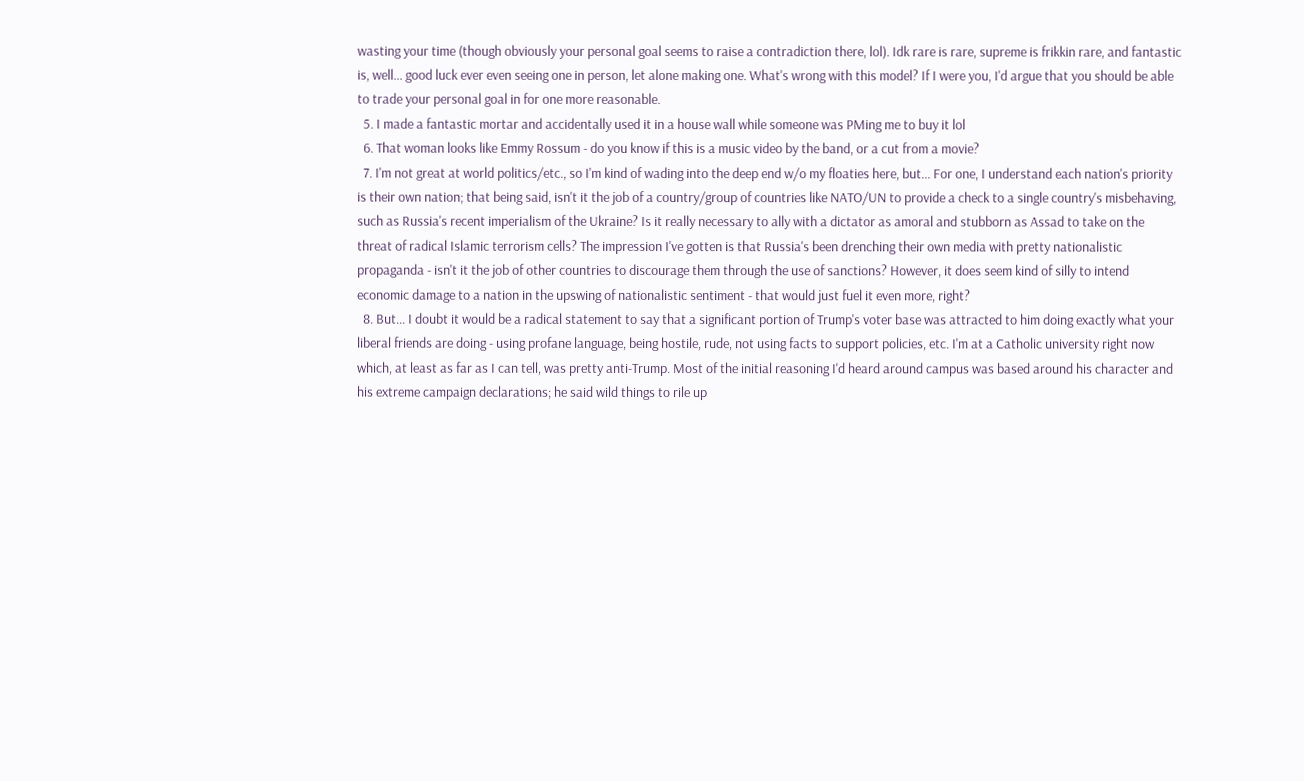wasting your time (though obviously your personal goal seems to raise a contradiction there, lol). Idk rare is rare, supreme is frikkin rare, and fantastic is, well... good luck ever even seeing one in person, let alone making one. What's wrong with this model? If I were you, I'd argue that you should be able to trade your personal goal in for one more reasonable.
  5. I made a fantastic mortar and accidentally used it in a house wall while someone was PMing me to buy it lol
  6. That woman looks like Emmy Rossum - do you know if this is a music video by the band, or a cut from a movie?
  7. I'm not great at world politics/etc., so I'm kind of wading into the deep end w/o my floaties here, but... For one, I understand each nation's priority is their own nation; that being said, isn't it the job of a country/group of countries like NATO/UN to provide a check to a single country's misbehaving, such as Russia's recent imperialism of the Ukraine? Is it really necessary to ally with a dictator as amoral and stubborn as Assad to take on the threat of radical Islamic terrorism cells? The impression I've gotten is that Russia's been drenching their own media with pretty nationalistic propaganda - isn't it the job of other countries to discourage them through the use of sanctions? However, it does seem kind of silly to intend economic damage to a nation in the upswing of nationalistic sentiment - that would just fuel it even more, right?
  8. But... I doubt it would be a radical statement to say that a significant portion of Trump's voter base was attracted to him doing exactly what your liberal friends are doing - using profane language, being hostile, rude, not using facts to support policies, etc. I'm at a Catholic university right now which, at least as far as I can tell, was pretty anti-Trump. Most of the initial reasoning I'd heard around campus was based around his character and his extreme campaign declarations; he said wild things to rile up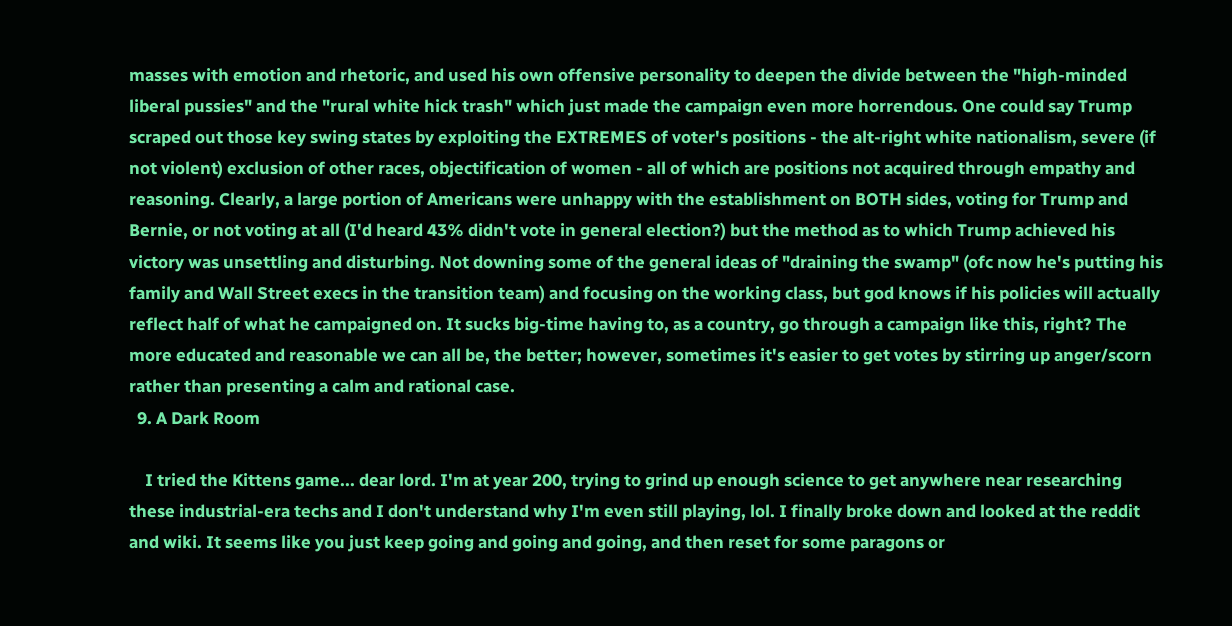masses with emotion and rhetoric, and used his own offensive personality to deepen the divide between the "high-minded liberal pussies" and the "rural white hick trash" which just made the campaign even more horrendous. One could say Trump scraped out those key swing states by exploiting the EXTREMES of voter's positions - the alt-right white nationalism, severe (if not violent) exclusion of other races, objectification of women - all of which are positions not acquired through empathy and reasoning. Clearly, a large portion of Americans were unhappy with the establishment on BOTH sides, voting for Trump and Bernie, or not voting at all (I'd heard 43% didn't vote in general election?) but the method as to which Trump achieved his victory was unsettling and disturbing. Not downing some of the general ideas of "draining the swamp" (ofc now he's putting his family and Wall Street execs in the transition team) and focusing on the working class, but god knows if his policies will actually reflect half of what he campaigned on. It sucks big-time having to, as a country, go through a campaign like this, right? The more educated and reasonable we can all be, the better; however, sometimes it's easier to get votes by stirring up anger/scorn rather than presenting a calm and rational case.
  9. A Dark Room

    I tried the Kittens game... dear lord. I'm at year 200, trying to grind up enough science to get anywhere near researching these industrial-era techs and I don't understand why I'm even still playing, lol. I finally broke down and looked at the reddit and wiki. It seems like you just keep going and going and going, and then reset for some paragons or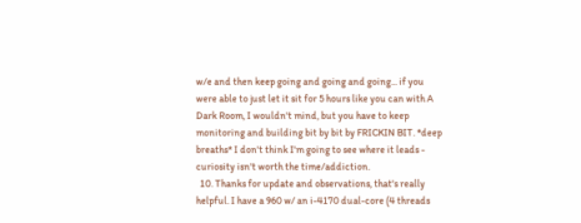w/e and then keep going and going and going... if you were able to just let it sit for 5 hours like you can with A Dark Room, I wouldn't mind, but you have to keep monitoring and building bit by bit by FRICKIN BIT. *deep breaths* I don't think I'm going to see where it leads - curiosity isn't worth the time/addiction.
  10. Thanks for update and observations, that's really helpful. I have a 960 w/ an i-4170 dual-core (4 threads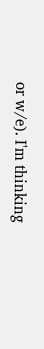or w/e). I'm thinking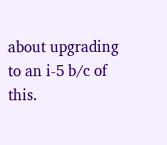about upgrading to an i-5 b/c of this.